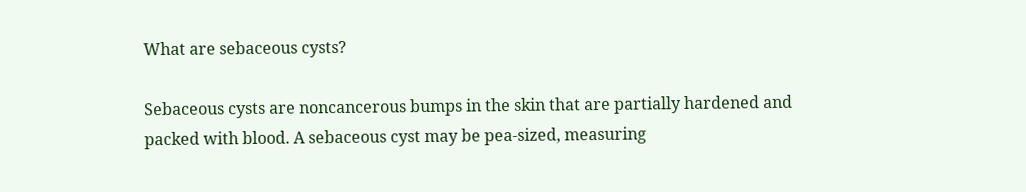What are sebaceous cysts?

Sebaceous cysts are noncancerous bumps in the skin that are partially hardened and packed with blood. A sebaceous cyst may be pea-sized, measuring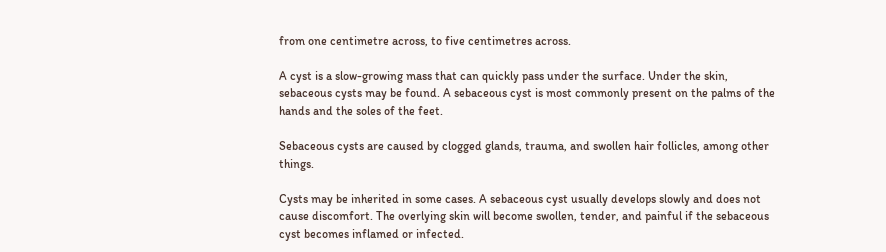from one centimetre across, to five centimetres across.

A cyst is a slow-growing mass that can quickly pass under the surface. Under the skin, sebaceous cysts may be found. A sebaceous cyst is most commonly present on the palms of the hands and the soles of the feet.

Sebaceous cysts are caused by clogged glands, trauma, and swollen hair follicles, among other things.

Cysts may be inherited in some cases. A sebaceous cyst usually develops slowly and does not cause discomfort. The overlying skin will become swollen, tender, and painful if the sebaceous cyst becomes inflamed or infected.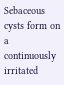Sebaceous cysts form on a continuously irritated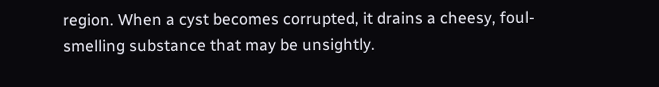region. When a cyst becomes corrupted, it drains a cheesy, foul-smelling substance that may be unsightly.